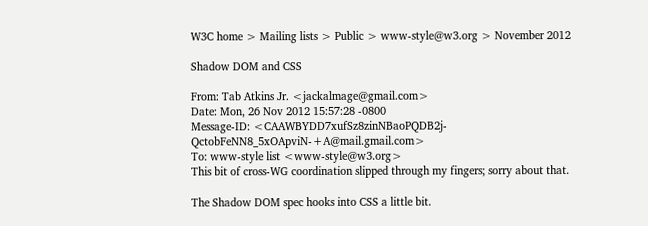W3C home > Mailing lists > Public > www-style@w3.org > November 2012

Shadow DOM and CSS

From: Tab Atkins Jr. <jackalmage@gmail.com>
Date: Mon, 26 Nov 2012 15:57:28 -0800
Message-ID: <CAAWBYDD7xufSz8zinNBaoPQDB2j-QctobFeNN8_5xOApviN-+A@mail.gmail.com>
To: www-style list <www-style@w3.org>
This bit of cross-WG coordination slipped through my fingers; sorry about that.

The Shadow DOM spec hooks into CSS a little bit.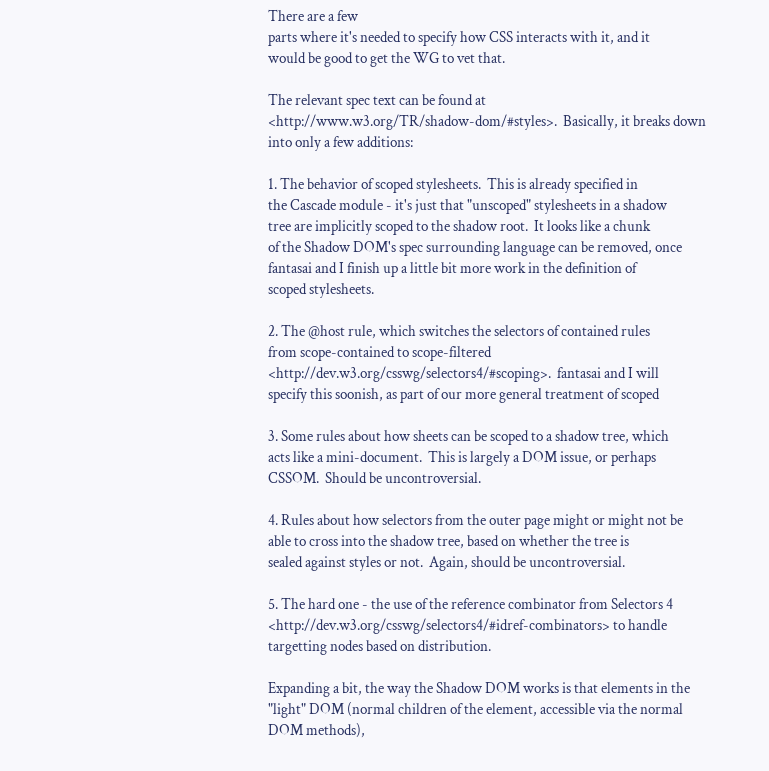There are a few
parts where it's needed to specify how CSS interacts with it, and it
would be good to get the WG to vet that.

The relevant spec text can be found at
<http://www.w3.org/TR/shadow-dom/#styles>.  Basically, it breaks down
into only a few additions:

1. The behavior of scoped stylesheets.  This is already specified in
the Cascade module - it's just that "unscoped" stylesheets in a shadow
tree are implicitly scoped to the shadow root.  It looks like a chunk
of the Shadow DOM's spec surrounding language can be removed, once
fantasai and I finish up a little bit more work in the definition of
scoped stylesheets.

2. The @host rule, which switches the selectors of contained rules
from scope-contained to scope-filtered
<http://dev.w3.org/csswg/selectors4/#scoping>.  fantasai and I will
specify this soonish, as part of our more general treatment of scoped

3. Some rules about how sheets can be scoped to a shadow tree, which
acts like a mini-document.  This is largely a DOM issue, or perhaps
CSSOM.  Should be uncontroversial.

4. Rules about how selectors from the outer page might or might not be
able to cross into the shadow tree, based on whether the tree is
sealed against styles or not.  Again, should be uncontroversial.

5. The hard one - the use of the reference combinator from Selectors 4
<http://dev.w3.org/csswg/selectors4/#idref-combinators> to handle
targetting nodes based on distribution.

Expanding a bit, the way the Shadow DOM works is that elements in the
"light" DOM (normal children of the element, accessible via the normal
DOM methods),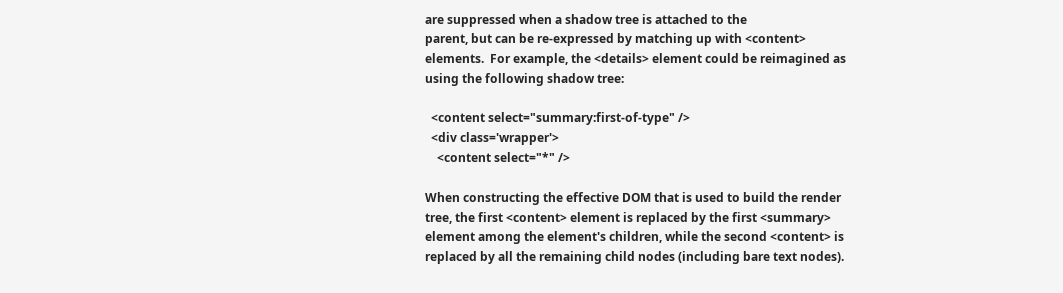are suppressed when a shadow tree is attached to the
parent, but can be re-expressed by matching up with <content>
elements.  For example, the <details> element could be reimagined as
using the following shadow tree:

  <content select="summary:first-of-type" />
  <div class='wrapper'>
    <content select="*" />

When constructing the effective DOM that is used to build the render
tree, the first <content> element is replaced by the first <summary>
element among the element's children, while the second <content> is
replaced by all the remaining child nodes (including bare text nodes).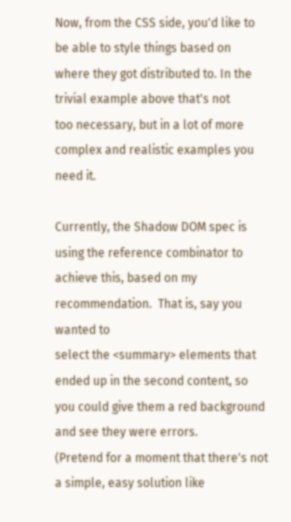Now, from the CSS side, you'd like to be able to style things based on
where they got distributed to. In the trivial example above that's not
too necessary, but in a lot of more complex and realistic examples you
need it.

Currently, the Shadow DOM spec is using the reference combinator to
achieve this, based on my recommendation.  That is, say you wanted to
select the <summary> elements that ended up in the second content, so
you could give them a red background and see they were errors.
(Pretend for a moment that there's not a simple, easy solution like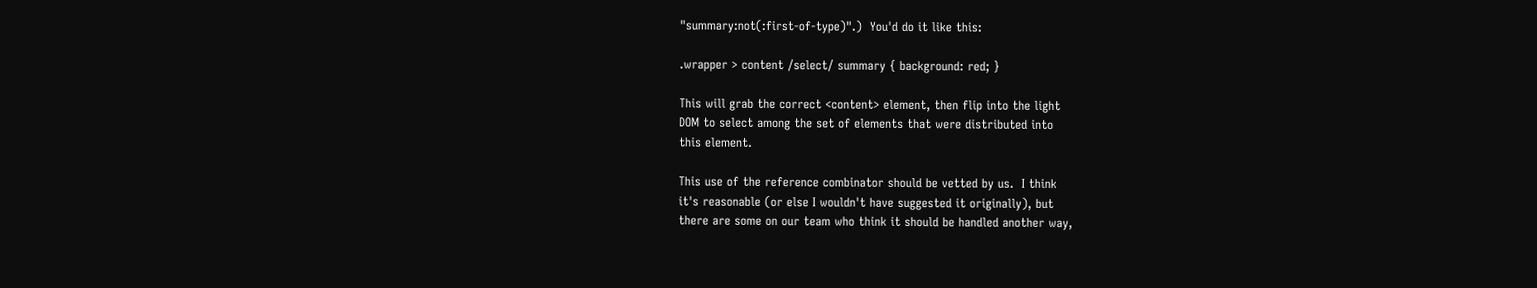"summary:not(:first-of-type)".)  You'd do it like this:

.wrapper > content /select/ summary { background: red; }

This will grab the correct <content> element, then flip into the light
DOM to select among the set of elements that were distributed into
this element.

This use of the reference combinator should be vetted by us.  I think
it's reasonable (or else I wouldn't have suggested it originally), but
there are some on our team who think it should be handled another way,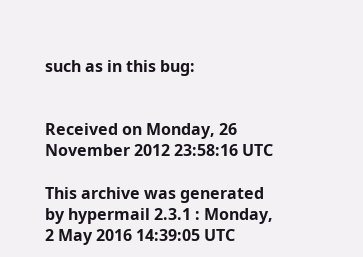such as in this bug:


Received on Monday, 26 November 2012 23:58:16 UTC

This archive was generated by hypermail 2.3.1 : Monday, 2 May 2016 14:39:05 UTC